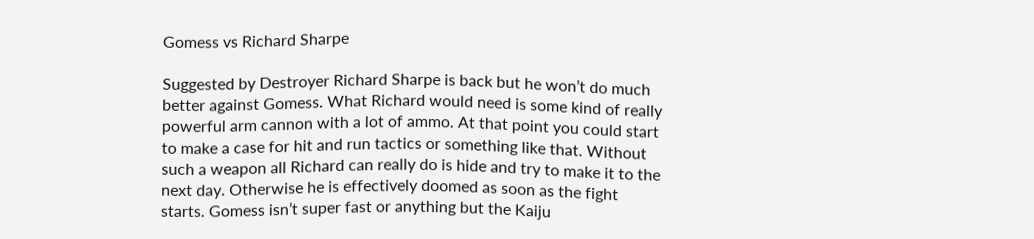Gomess vs Richard Sharpe

Suggested by Destroyer Richard Sharpe is back but he won’t do much better against Gomess. What Richard would need is some kind of really powerful arm cannon with a lot of ammo. At that point you could start to make a case for hit and run tactics or something like that. Without such a weapon all Richard can really do is hide and try to make it to the next day. Otherwise he is effectively doomed as soon as the fight starts. Gomess isn’t super fast or anything but the Kaiju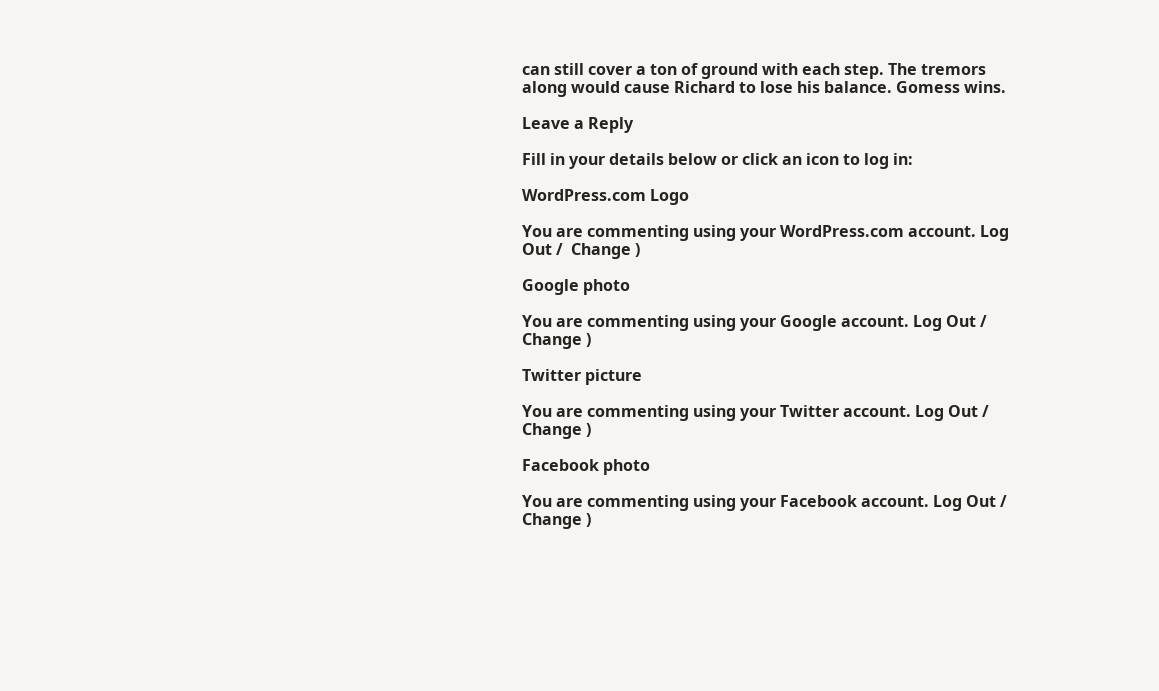can still cover a ton of ground with each step. The tremors along would cause Richard to lose his balance. Gomess wins.

Leave a Reply

Fill in your details below or click an icon to log in:

WordPress.com Logo

You are commenting using your WordPress.com account. Log Out /  Change )

Google photo

You are commenting using your Google account. Log Out /  Change )

Twitter picture

You are commenting using your Twitter account. Log Out /  Change )

Facebook photo

You are commenting using your Facebook account. Log Out /  Change )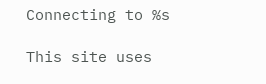Connecting to %s

This site uses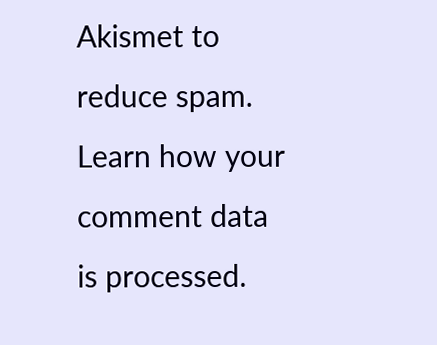Akismet to reduce spam. Learn how your comment data is processed.